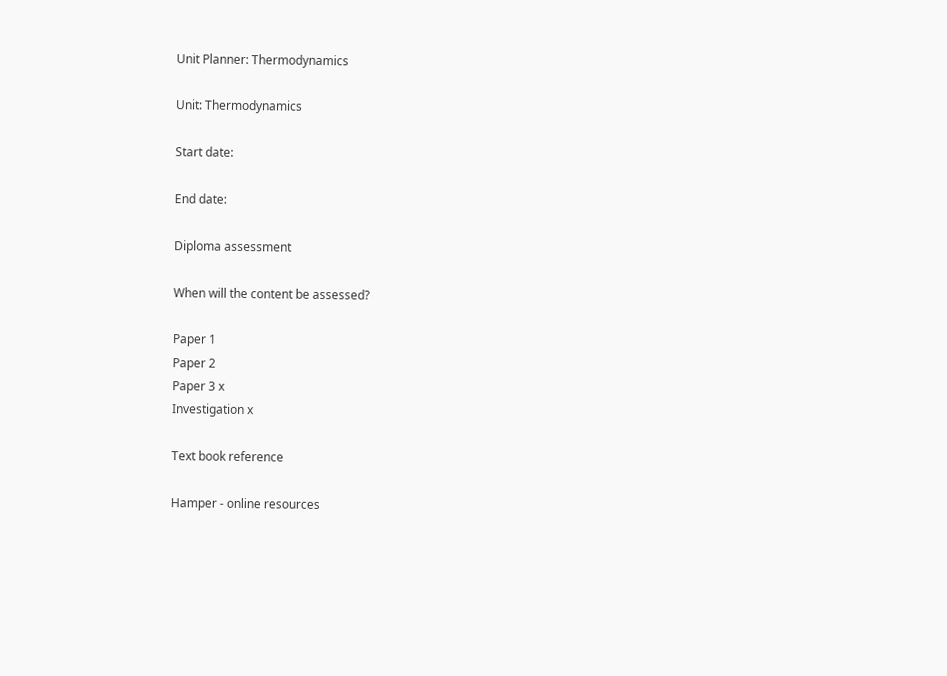Unit Planner: Thermodynamics

Unit: Thermodynamics

Start date:

End date:

Diploma assessment

When will the content be assessed?

Paper 1
Paper 2
Paper 3 x
Investigation x

Text book reference

Hamper - online resources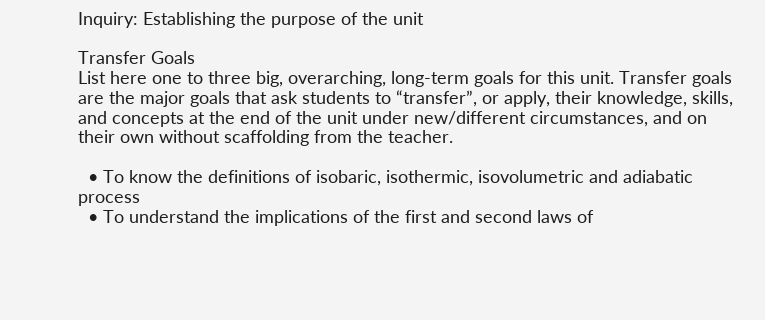Inquiry: Establishing the purpose of the unit

Transfer Goals
List here one to three big, overarching, long-term goals for this unit. Transfer goals are the major goals that ask students to “transfer”, or apply, their knowledge, skills, and concepts at the end of the unit under new/different circumstances, and on their own without scaffolding from the teacher.

  • To know the definitions of isobaric, isothermic, isovolumetric and adiabatic process
  • To understand the implications of the first and second laws of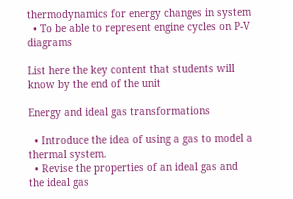thermodynamics for energy changes in system
  • To be able to represent engine cycles on P-V diagrams

List here the key content that students will know by the end of the unit

Energy and ideal gas transformations

  • Introduce the idea of using a gas to model a thermal system.
  • Revise the properties of an ideal gas and the ideal gas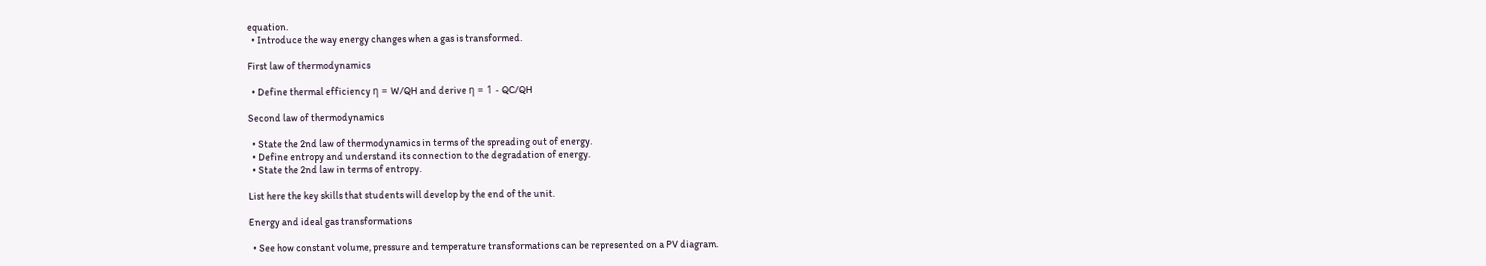equation.
  • Introduce the way energy changes when a gas is transformed.

First law of thermodynamics

  • Define thermal efficiency η = W/QH and derive η = 1 - QC/QH

Second law of thermodynamics

  • State the 2nd law of thermodynamics in terms of the spreading out of energy.
  • Define entropy and understand its connection to the degradation of energy.
  • State the 2nd law in terms of entropy.

List here the key skills that students will develop by the end of the unit.

Energy and ideal gas transformations

  • See how constant volume, pressure and temperature transformations can be represented on a PV diagram.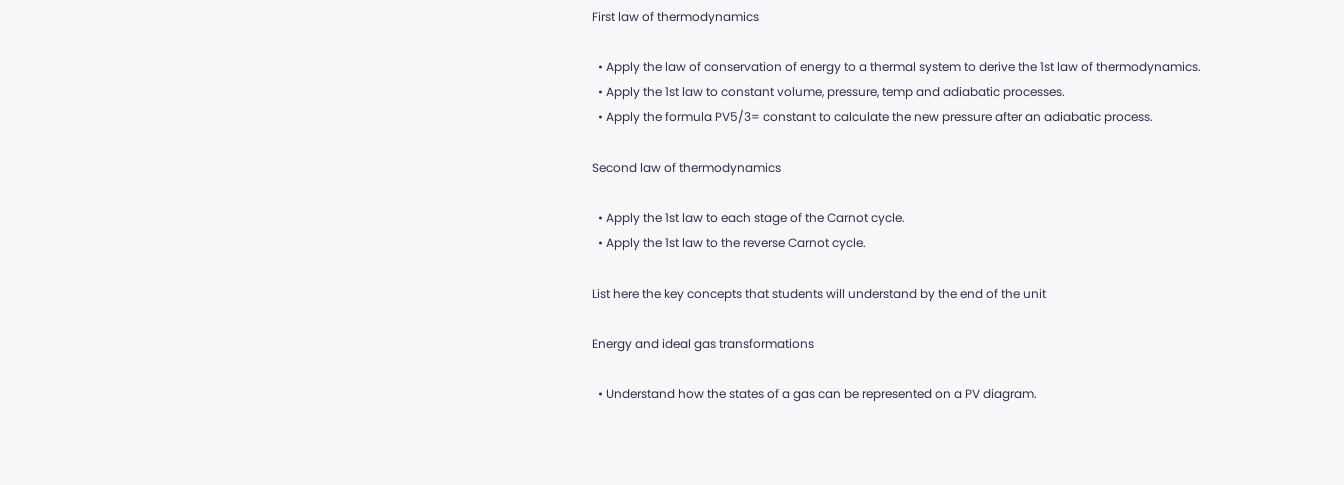First law of thermodynamics

  • Apply the law of conservation of energy to a thermal system to derive the 1st law of thermodynamics.
  • Apply the 1st law to constant volume, pressure, temp and adiabatic processes.
  • Apply the formula PV5/3= constant to calculate the new pressure after an adiabatic process.

Second law of thermodynamics

  • Apply the 1st law to each stage of the Carnot cycle.
  • Apply the 1st law to the reverse Carnot cycle.

List here the key concepts that students will understand by the end of the unit

Energy and ideal gas transformations

  • Understand how the states of a gas can be represented on a PV diagram.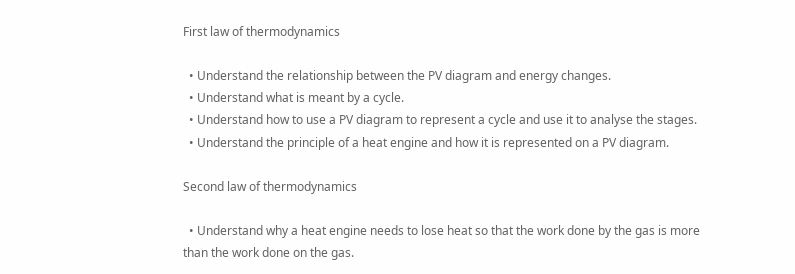First law of thermodynamics

  • Understand the relationship between the PV diagram and energy changes.
  • Understand what is meant by a cycle.
  • Understand how to use a PV diagram to represent a cycle and use it to analyse the stages.
  • Understand the principle of a heat engine and how it is represented on a PV diagram.

Second law of thermodynamics

  • Understand why a heat engine needs to lose heat so that the work done by the gas is more than the work done on the gas.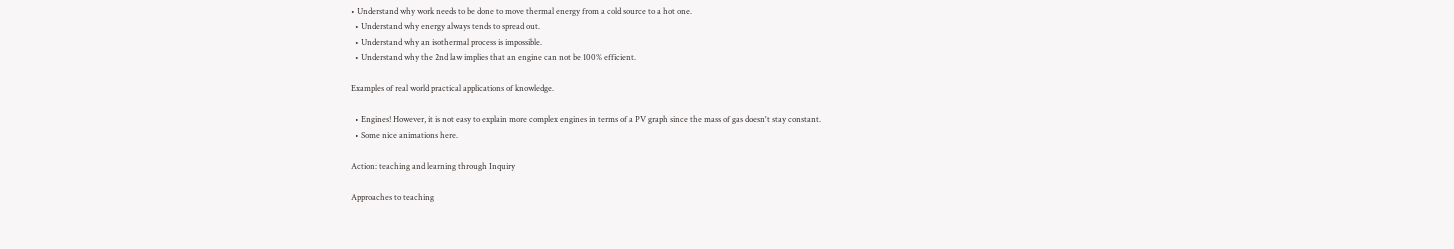• Understand why work needs to be done to move thermal energy from a cold source to a hot one.
  • Understand why energy always tends to spread out.
  • Understand why an isothermal process is impossible.
  • Understand why the 2nd law implies that an engine can not be 100% efficient.

Examples of real world practical applications of knowledge.

  • Engines! However, it is not easy to explain more complex engines in terms of a PV graph since the mass of gas doesn't stay constant.
  • Some nice animations here.

Action: teaching and learning through Inquiry

Approaches to teaching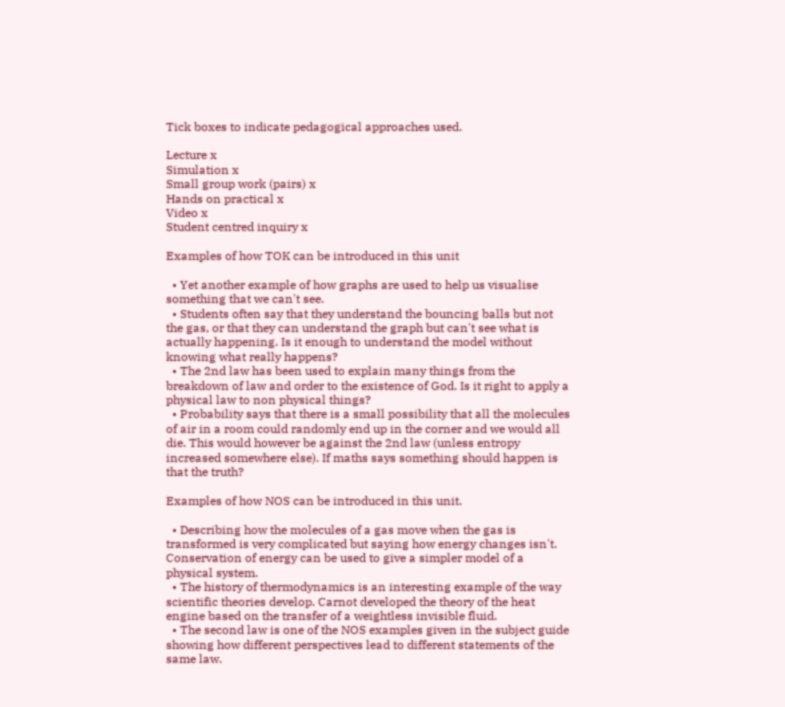Tick boxes to indicate pedagogical approaches used.

Lecture x
Simulation x
Small group work (pairs) x
Hands on practical x
Video x
Student centred inquiry x

Examples of how TOK can be introduced in this unit

  • Yet another example of how graphs are used to help us visualise something that we can't see.
  • Students often say that they understand the bouncing balls but not the gas, or that they can understand the graph but can't see what is actually happening. Is it enough to understand the model without knowing what really happens?
  • The 2nd law has been used to explain many things from the breakdown of law and order to the existence of God. Is it right to apply a physical law to non physical things?
  • Probability says that there is a small possibility that all the molecules of air in a room could randomly end up in the corner and we would all die. This would however be against the 2nd law (unless entropy increased somewhere else). If maths says something should happen is that the truth?

Examples of how NOS can be introduced in this unit.

  • Describing how the molecules of a gas move when the gas is transformed is very complicated but saying how energy changes isn't. Conservation of energy can be used to give a simpler model of a physical system.
  • The history of thermodynamics is an interesting example of the way scientific theories develop. Carnot developed the theory of the heat engine based on the transfer of a weightless invisible fluid.
  • The second law is one of the NOS examples given in the subject guide showing how different perspectives lead to different statements of the same law.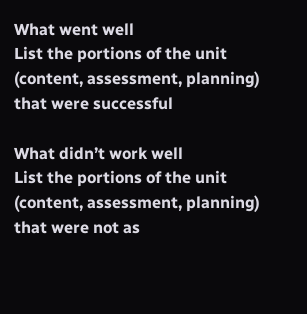What went well
List the portions of the unit (content, assessment, planning) that were successful

What didn’t work well
List the portions of the unit (content, assessment, planning) that were not as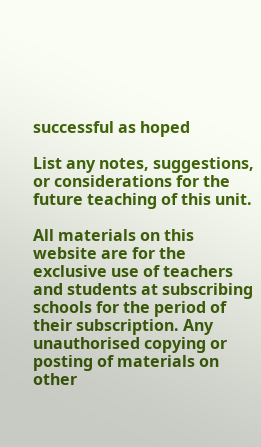successful as hoped

List any notes, suggestions, or considerations for the future teaching of this unit.

All materials on this website are for the exclusive use of teachers and students at subscribing schools for the period of their subscription. Any unauthorised copying or posting of materials on other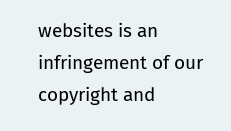websites is an infringement of our copyright and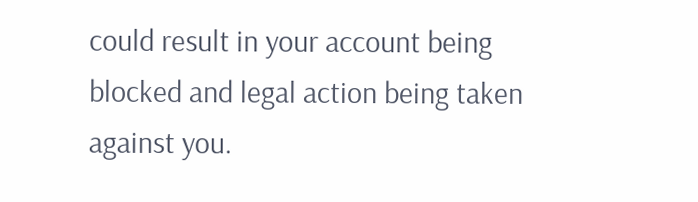could result in your account being blocked and legal action being taken against you.